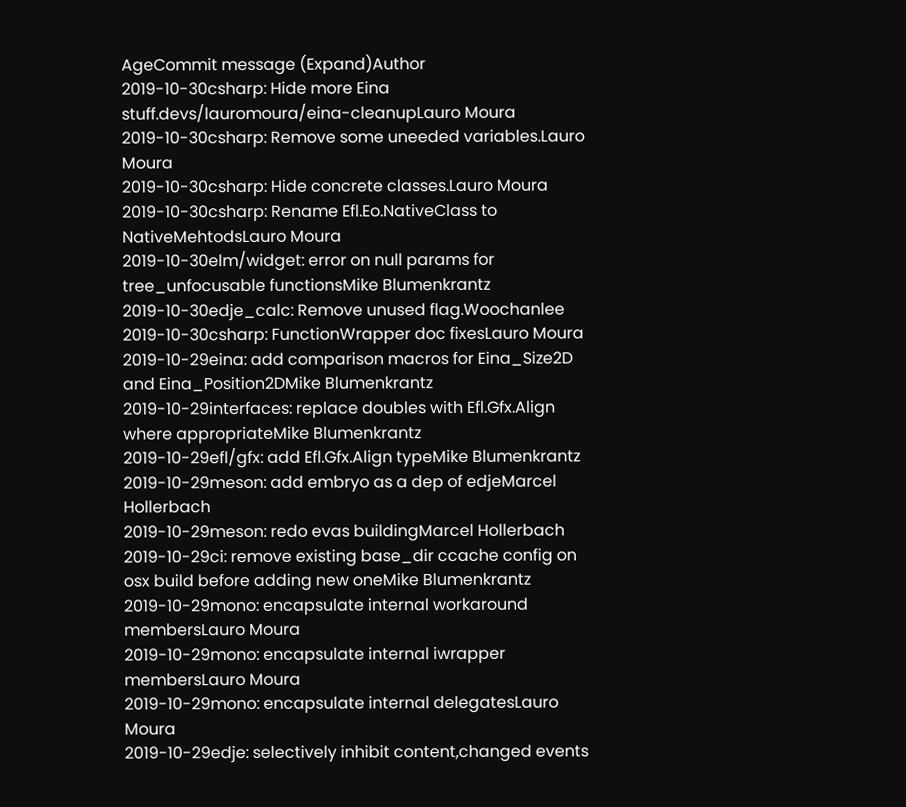AgeCommit message (Expand)Author
2019-10-30csharp: Hide more Eina stuff.devs/lauromoura/eina-cleanupLauro Moura
2019-10-30csharp: Remove some uneeded variables.Lauro Moura
2019-10-30csharp: Hide concrete classes.Lauro Moura
2019-10-30csharp: Rename Efl.Eo.NativeClass to NativeMehtodsLauro Moura
2019-10-30elm/widget: error on null params for tree_unfocusable functionsMike Blumenkrantz
2019-10-30edje_calc: Remove unused flag.Woochanlee
2019-10-30csharp: FunctionWrapper doc fixesLauro Moura
2019-10-29eina: add comparison macros for Eina_Size2D and Eina_Position2DMike Blumenkrantz
2019-10-29interfaces: replace doubles with Efl.Gfx.Align where appropriateMike Blumenkrantz
2019-10-29efl/gfx: add Efl.Gfx.Align typeMike Blumenkrantz
2019-10-29meson: add embryo as a dep of edjeMarcel Hollerbach
2019-10-29meson: redo evas buildingMarcel Hollerbach
2019-10-29ci: remove existing base_dir ccache config on osx build before adding new oneMike Blumenkrantz
2019-10-29mono: encapsulate internal workaround membersLauro Moura
2019-10-29mono: encapsulate internal iwrapper membersLauro Moura
2019-10-29mono: encapsulate internal delegatesLauro Moura
2019-10-29edje: selectively inhibit content,changed events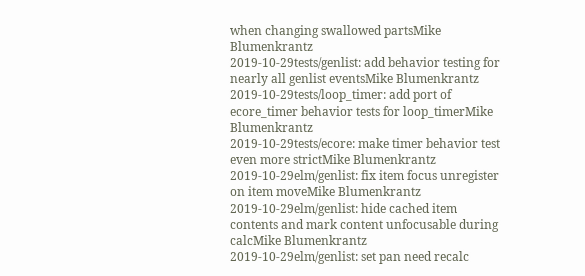when changing swallowed partsMike Blumenkrantz
2019-10-29tests/genlist: add behavior testing for nearly all genlist eventsMike Blumenkrantz
2019-10-29tests/loop_timer: add port of ecore_timer behavior tests for loop_timerMike Blumenkrantz
2019-10-29tests/ecore: make timer behavior test even more strictMike Blumenkrantz
2019-10-29elm/genlist: fix item focus unregister on item moveMike Blumenkrantz
2019-10-29elm/genlist: hide cached item contents and mark content unfocusable during calcMike Blumenkrantz
2019-10-29elm/genlist: set pan need recalc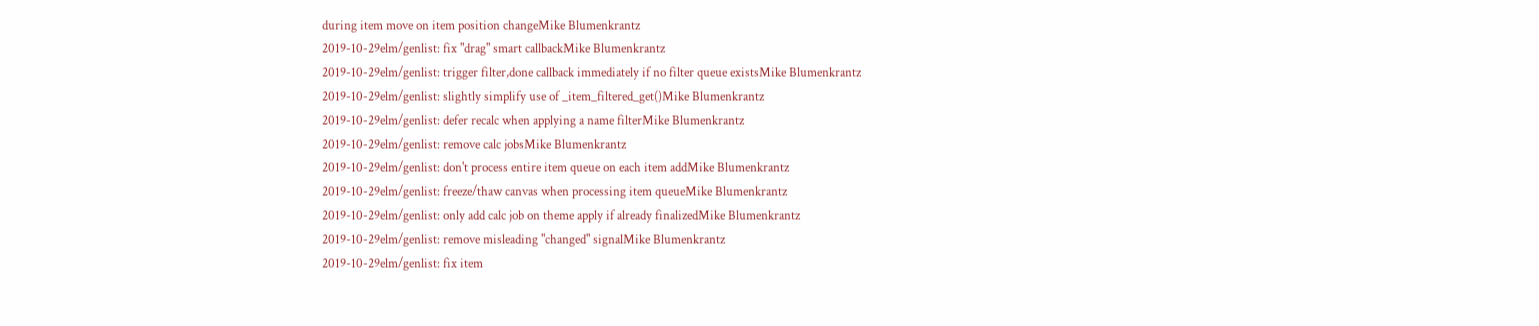during item move on item position changeMike Blumenkrantz
2019-10-29elm/genlist: fix "drag" smart callbackMike Blumenkrantz
2019-10-29elm/genlist: trigger filter,done callback immediately if no filter queue existsMike Blumenkrantz
2019-10-29elm/genlist: slightly simplify use of _item_filtered_get()Mike Blumenkrantz
2019-10-29elm/genlist: defer recalc when applying a name filterMike Blumenkrantz
2019-10-29elm/genlist: remove calc jobsMike Blumenkrantz
2019-10-29elm/genlist: don't process entire item queue on each item addMike Blumenkrantz
2019-10-29elm/genlist: freeze/thaw canvas when processing item queueMike Blumenkrantz
2019-10-29elm/genlist: only add calc job on theme apply if already finalizedMike Blumenkrantz
2019-10-29elm/genlist: remove misleading "changed" signalMike Blumenkrantz
2019-10-29elm/genlist: fix item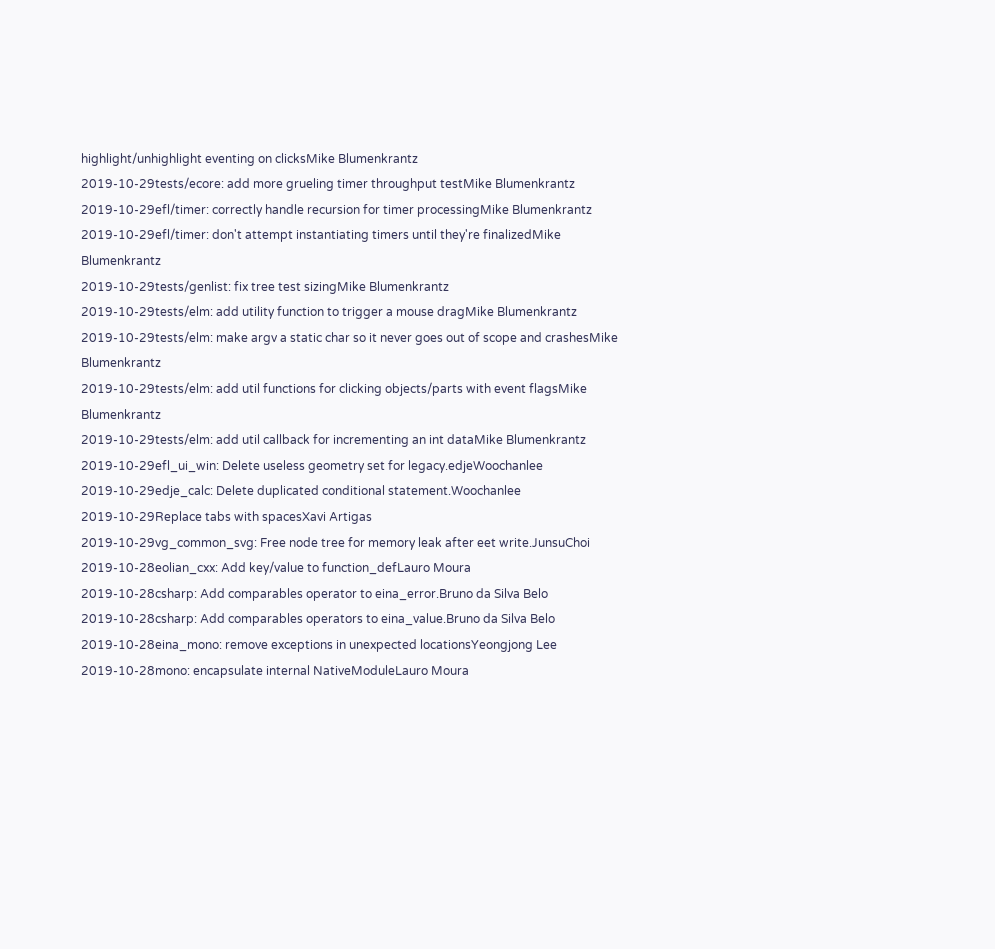highlight/unhighlight eventing on clicksMike Blumenkrantz
2019-10-29tests/ecore: add more grueling timer throughput testMike Blumenkrantz
2019-10-29efl/timer: correctly handle recursion for timer processingMike Blumenkrantz
2019-10-29efl/timer: don't attempt instantiating timers until they're finalizedMike Blumenkrantz
2019-10-29tests/genlist: fix tree test sizingMike Blumenkrantz
2019-10-29tests/elm: add utility function to trigger a mouse dragMike Blumenkrantz
2019-10-29tests/elm: make argv a static char so it never goes out of scope and crashesMike Blumenkrantz
2019-10-29tests/elm: add util functions for clicking objects/parts with event flagsMike Blumenkrantz
2019-10-29tests/elm: add util callback for incrementing an int dataMike Blumenkrantz
2019-10-29efl_ui_win: Delete useless geometry set for legacy.edjeWoochanlee
2019-10-29edje_calc: Delete duplicated conditional statement.Woochanlee
2019-10-29Replace tabs with spacesXavi Artigas
2019-10-29vg_common_svg: Free node tree for memory leak after eet write.JunsuChoi
2019-10-28eolian_cxx: Add key/value to function_defLauro Moura
2019-10-28csharp: Add comparables operator to eina_error.Bruno da Silva Belo
2019-10-28csharp: Add comparables operators to eina_value.Bruno da Silva Belo
2019-10-28eina_mono: remove exceptions in unexpected locationsYeongjong Lee
2019-10-28mono: encapsulate internal NativeModuleLauro Moura